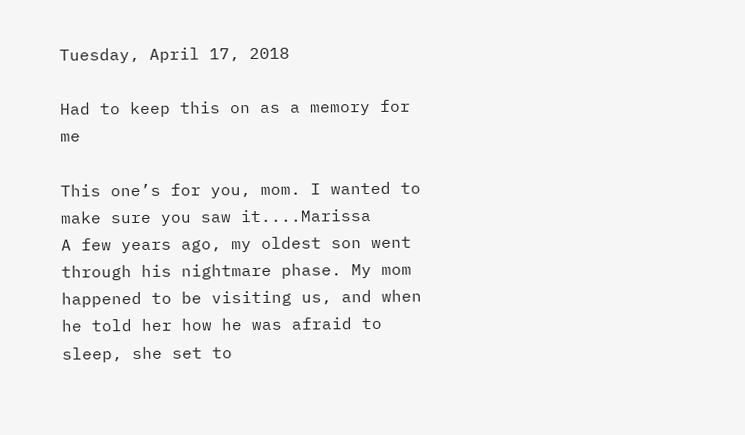Tuesday, April 17, 2018

Had to keep this on as a memory for me

This one’s for you, mom. I wanted to make sure you saw it....Marissa
A few years ago, my oldest son went through his nightmare phase. My mom happened to be visiting us, and when he told her how he was afraid to sleep, she set to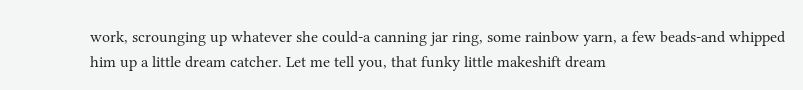work, scrounging up whatever she could-a canning jar ring, some rainbow yarn, a few beads-and whipped him up a little dream catcher. Let me tell you, that funky little makeshift dream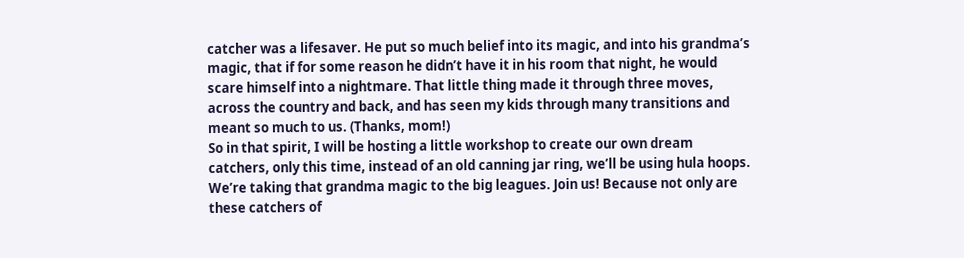catcher was a lifesaver. He put so much belief into its magic, and into his grandma’s magic, that if for some reason he didn’t have it in his room that night, he would scare himself into a nightmare. That little thing made it through three moves, across the country and back, and has seen my kids through many transitions and meant so much to us. (Thanks, mom!)
So in that spirit, I will be hosting a little workshop to create our own dream catchers, only this time, instead of an old canning jar ring, we’ll be using hula hoops. We’re taking that grandma magic to the big leagues. Join us! Because not only are these catchers of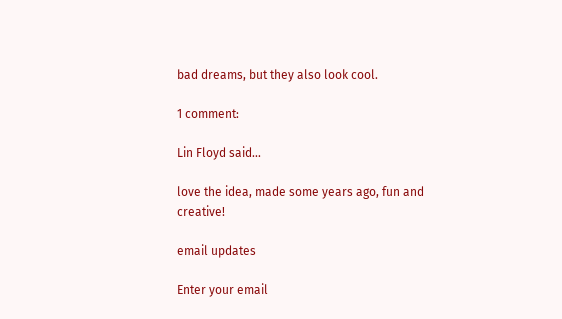bad dreams, but they also look cool.

1 comment:

Lin Floyd said...

love the idea, made some years ago, fun and creative!

email updates

Enter your email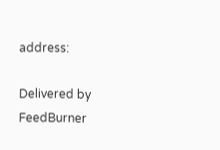address:

Delivered by FeedBurner